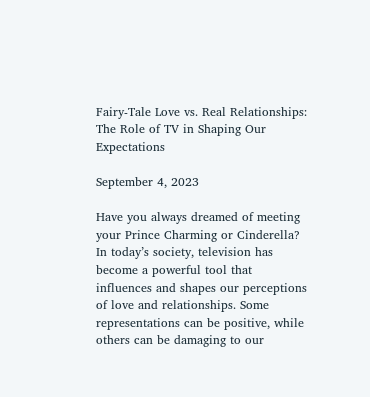Fairy-Tale Love vs. Real Relationships: The Role of TV in Shaping Our Expectations

September 4, 2023

Have you always dreamed of meeting your Prince Charming or Cinderella? In today’s society, television has become a powerful tool that influences and shapes our perceptions of love and relationships. Some representations can be positive, while others can be damaging to our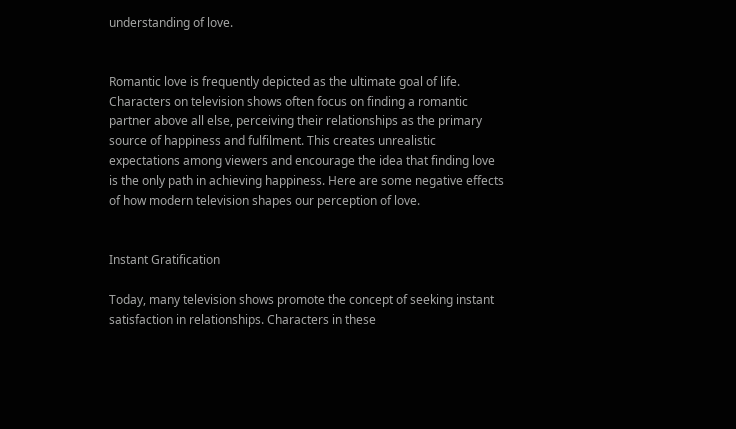understanding of love.


Romantic love is frequently depicted as the ultimate goal of life. Characters on television shows often focus on finding a romantic partner above all else, perceiving their relationships as the primary source of happiness and fulfilment. This creates unrealistic expectations among viewers and encourage the idea that finding love is the only path in achieving happiness. Here are some negative effects of how modern television shapes our perception of love.


Instant Gratification

Today, many television shows promote the concept of seeking instant satisfaction in relationships. Characters in these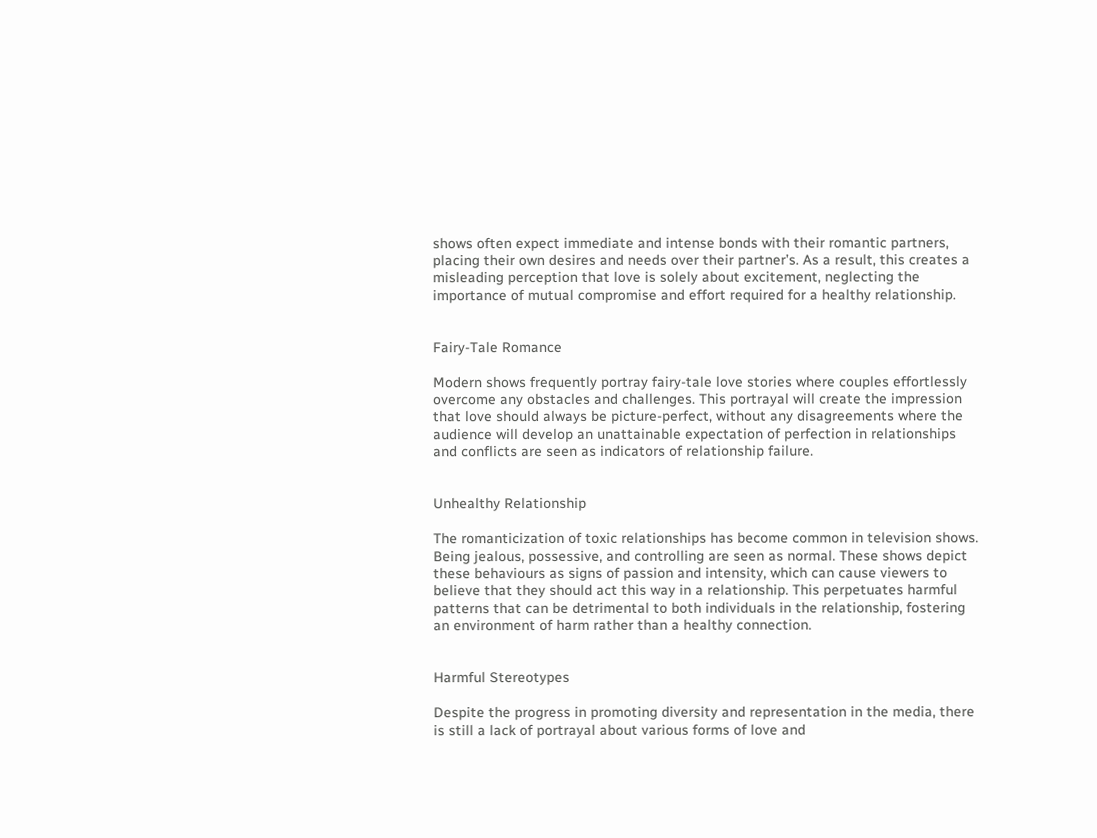shows often expect immediate and intense bonds with their romantic partners, placing their own desires and needs over their partner’s. As a result, this creates a misleading perception that love is solely about excitement, neglecting the importance of mutual compromise and effort required for a healthy relationship.


Fairy-Tale Romance

Modern shows frequently portray fairy-tale love stories where couples effortlessly overcome any obstacles and challenges. This portrayal will create the impression that love should always be picture-perfect, without any disagreements where the audience will develop an unattainable expectation of perfection in relationships and conflicts are seen as indicators of relationship failure.


Unhealthy Relationship

The romanticization of toxic relationships has become common in television shows. Being jealous, possessive, and controlling are seen as normal. These shows depict these behaviours as signs of passion and intensity, which can cause viewers to believe that they should act this way in a relationship. This perpetuates harmful patterns that can be detrimental to both individuals in the relationship, fostering an environment of harm rather than a healthy connection.


Harmful Stereotypes

Despite the progress in promoting diversity and representation in the media, there is still a lack of portrayal about various forms of love and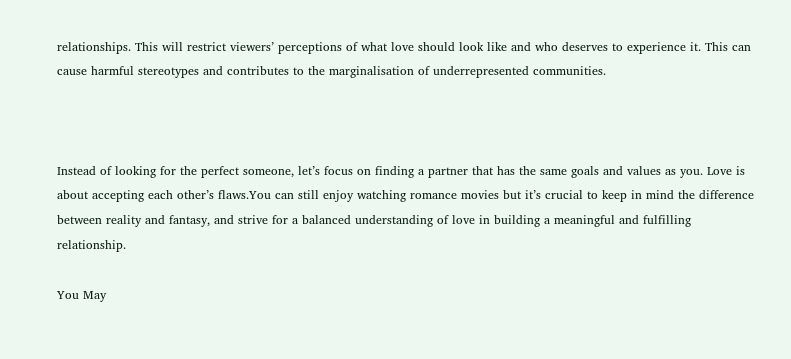relationships. This will restrict viewers’ perceptions of what love should look like and who deserves to experience it. This can cause harmful stereotypes and contributes to the marginalisation of underrepresented communities.



Instead of looking for the perfect someone, let’s focus on finding a partner that has the same goals and values as you. Love is about accepting each other’s flaws.You can still enjoy watching romance movies but it’s crucial to keep in mind the difference between reality and fantasy, and strive for a balanced understanding of love in building a meaningful and fulfilling relationship.

You May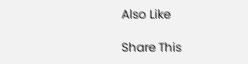Also Like

Share This